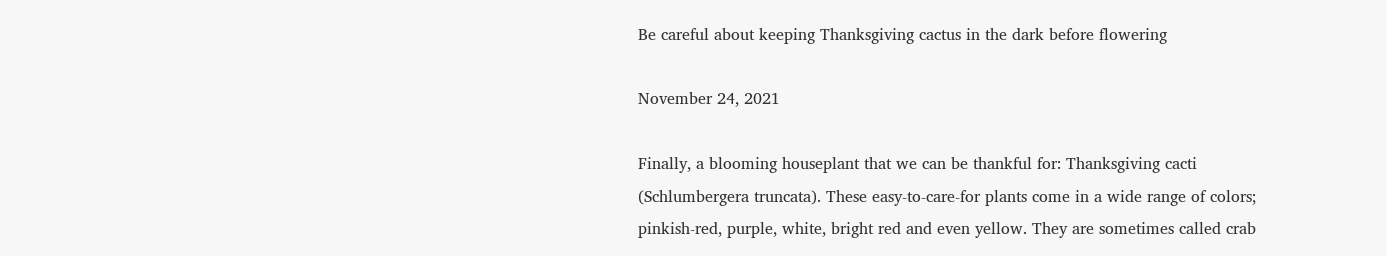Be careful about keeping Thanksgiving cactus in the dark before flowering

November 24, 2021

Finally, a blooming houseplant that we can be thankful for: Thanksgiving cacti (Schlumbergera truncata). These easy-to-care-for plants come in a wide range of colors; pinkish-red, purple, white, bright red and even yellow. They are sometimes called crab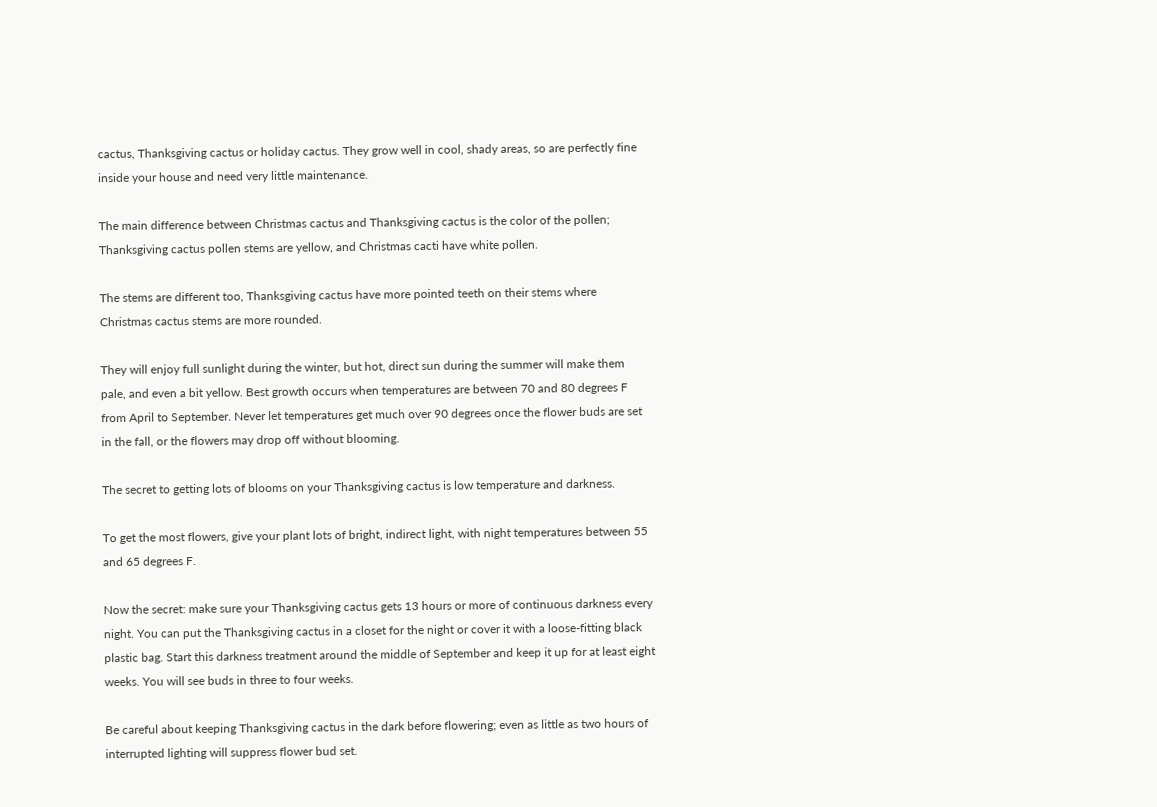cactus, Thanksgiving cactus or holiday cactus. They grow well in cool, shady areas, so are perfectly fine inside your house and need very little maintenance.

The main difference between Christmas cactus and Thanksgiving cactus is the color of the pollen; Thanksgiving cactus pollen stems are yellow, and Christmas cacti have white pollen.

The stems are different too, Thanksgiving cactus have more pointed teeth on their stems where Christmas cactus stems are more rounded.

They will enjoy full sunlight during the winter, but hot, direct sun during the summer will make them pale, and even a bit yellow. Best growth occurs when temperatures are between 70 and 80 degrees F from April to September. Never let temperatures get much over 90 degrees once the flower buds are set in the fall, or the flowers may drop off without blooming.

The secret to getting lots of blooms on your Thanksgiving cactus is low temperature and darkness.

To get the most flowers, give your plant lots of bright, indirect light, with night temperatures between 55 and 65 degrees F.

Now the secret: make sure your Thanksgiving cactus gets 13 hours or more of continuous darkness every night. You can put the Thanksgiving cactus in a closet for the night or cover it with a loose-fitting black plastic bag. Start this darkness treatment around the middle of September and keep it up for at least eight weeks. You will see buds in three to four weeks.

Be careful about keeping Thanksgiving cactus in the dark before flowering; even as little as two hours of interrupted lighting will suppress flower bud set.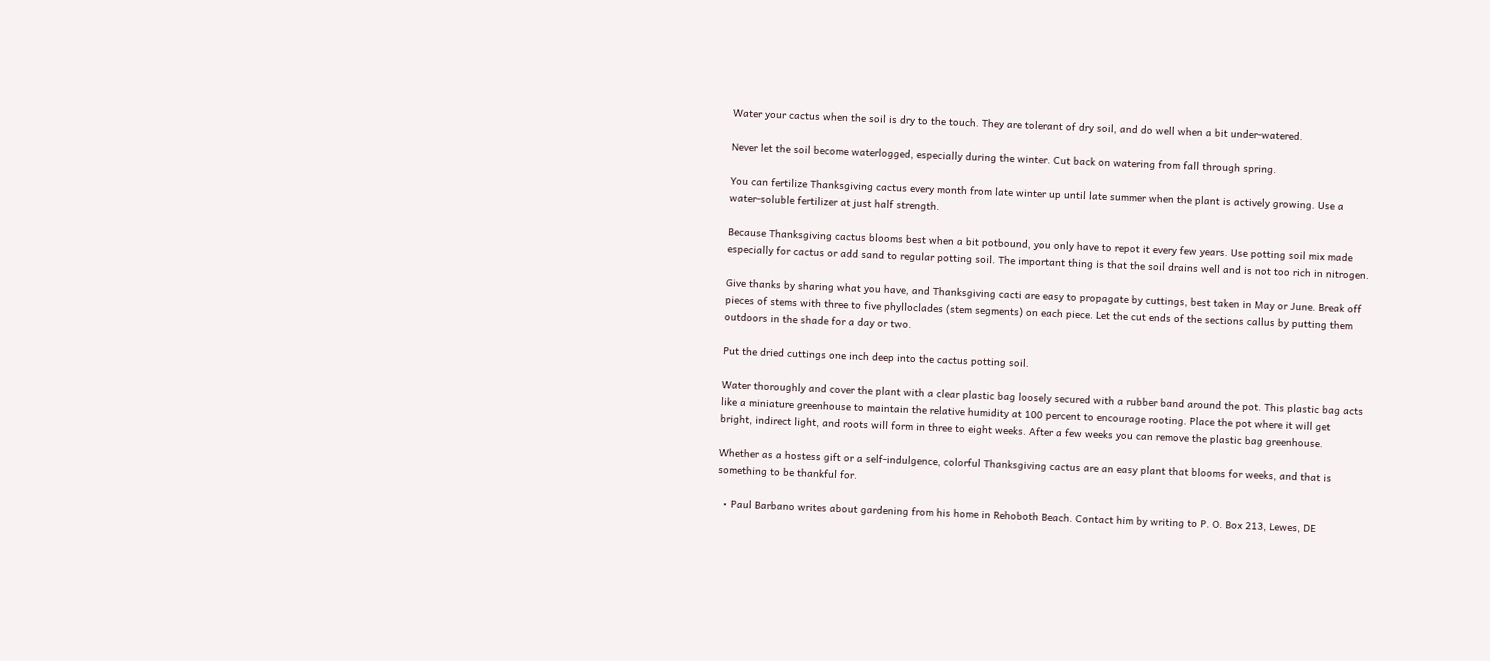Water your cactus when the soil is dry to the touch. They are tolerant of dry soil, and do well when a bit under-watered.

Never let the soil become waterlogged, especially during the winter. Cut back on watering from fall through spring.

You can fertilize Thanksgiving cactus every month from late winter up until late summer when the plant is actively growing. Use a water-soluble fertilizer at just half strength.

Because Thanksgiving cactus blooms best when a bit potbound, you only have to repot it every few years. Use potting soil mix made especially for cactus or add sand to regular potting soil. The important thing is that the soil drains well and is not too rich in nitrogen.

Give thanks by sharing what you have, and Thanksgiving cacti are easy to propagate by cuttings, best taken in May or June. Break off pieces of stems with three to five phylloclades (stem segments) on each piece. Let the cut ends of the sections callus by putting them outdoors in the shade for a day or two.

Put the dried cuttings one inch deep into the cactus potting soil.

Water thoroughly and cover the plant with a clear plastic bag loosely secured with a rubber band around the pot. This plastic bag acts like a miniature greenhouse to maintain the relative humidity at 100 percent to encourage rooting. Place the pot where it will get bright, indirect light, and roots will form in three to eight weeks. After a few weeks you can remove the plastic bag greenhouse.

Whether as a hostess gift or a self-indulgence, colorful Thanksgiving cactus are an easy plant that blooms for weeks, and that is something to be thankful for.

  • Paul Barbano writes about gardening from his home in Rehoboth Beach. Contact him by writing to P. O. Box 213, Lewes, DE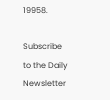19958.

Subscribe to the Daily Newsletter